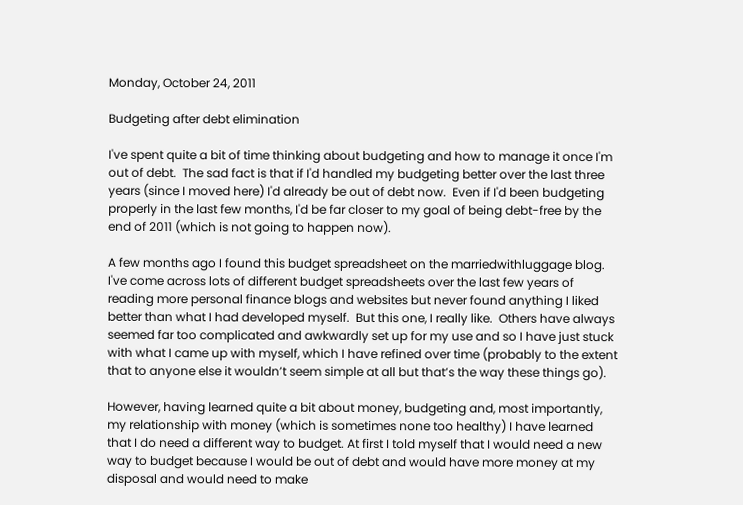Monday, October 24, 2011

Budgeting after debt elimination

I've spent quite a bit of time thinking about budgeting and how to manage it once I'm out of debt.  The sad fact is that if I'd handled my budgeting better over the last three years (since I moved here) I'd already be out of debt now.  Even if I'd been budgeting properly in the last few months, I'd be far closer to my goal of being debt-free by the end of 2011 (which is not going to happen now).

A few months ago I found this budget spreadsheet on the marriedwithluggage blog.  I've come across lots of different budget spreadsheets over the last few years of reading more personal finance blogs and websites but never found anything I liked better than what I had developed myself.  But this one, I really like.  Others have always seemed far too complicated and awkwardly set up for my use and so I have just stuck with what I came up with myself, which I have refined over time (probably to the extent that to anyone else it wouldn’t seem simple at all but that’s the way these things go).

However, having learned quite a bit about money, budgeting and, most importantly, my relationship with money (which is sometimes none too healthy) I have learned that I do need a different way to budget. At first I told myself that I would need a new way to budget because I would be out of debt and would have more money at my disposal and would need to make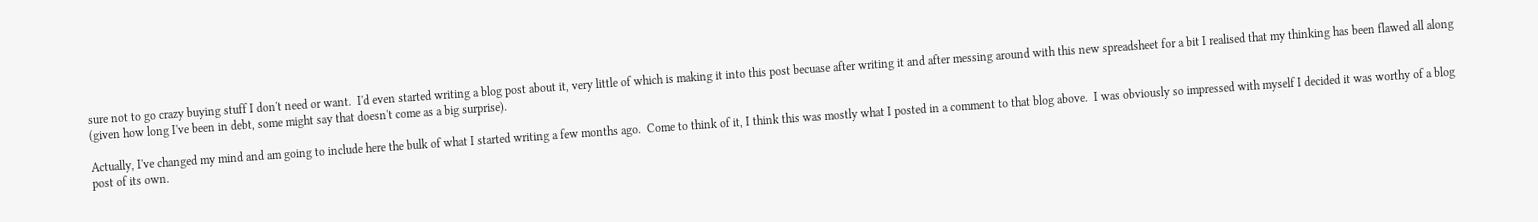sure not to go crazy buying stuff I don't need or want.  I'd even started writing a blog post about it, very little of which is making it into this post becuase after writing it and after messing around with this new spreadsheet for a bit I realised that my thinking has been flawed all along (given how long I've been in debt, some might say that doesn't come as a big surprise).

Actually, I've changed my mind and am going to include here the bulk of what I started writing a few months ago.  Come to think of it, I think this was mostly what I posted in a comment to that blog above.  I was obviously so impressed with myself I decided it was worthy of a blog post of its own.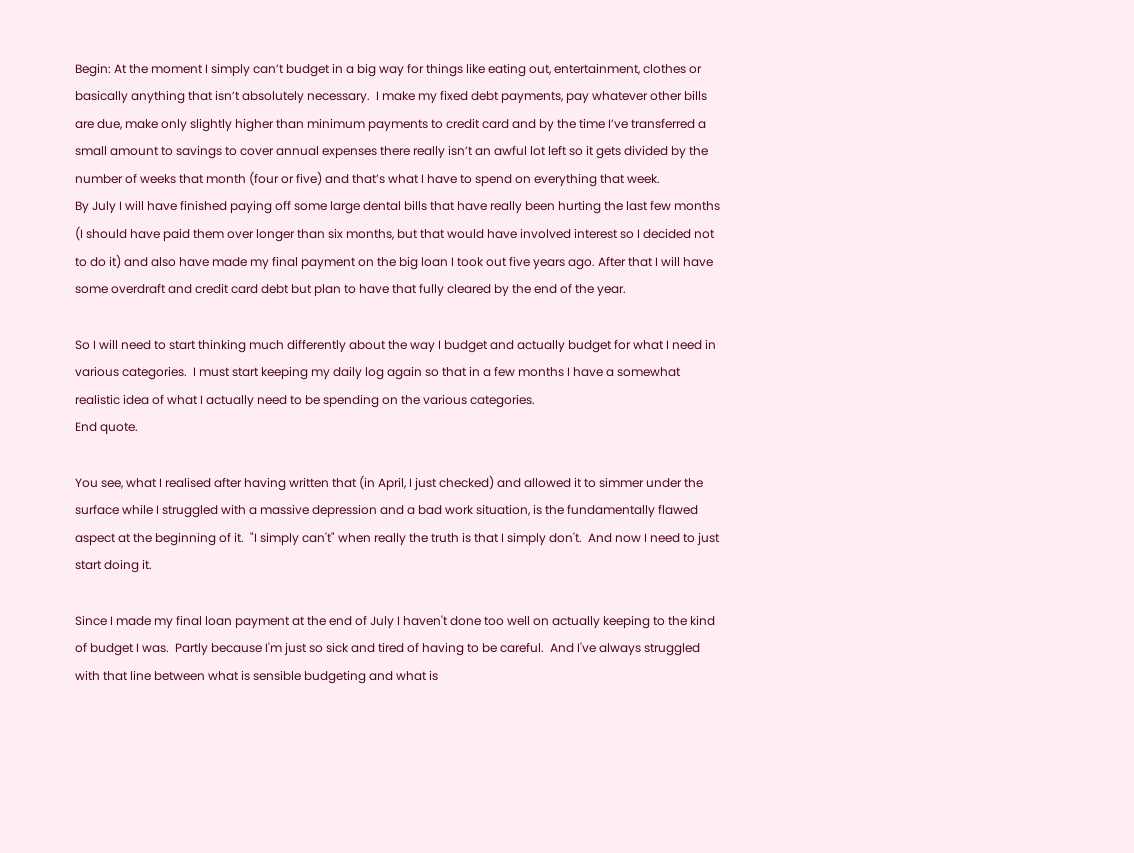Begin: At the moment I simply can’t budget in a big way for things like eating out, entertainment, clothes or basically anything that isn’t absolutely necessary.  I make my fixed debt payments, pay whatever other bills are due, make only slightly higher than minimum payments to credit card and by the time I’ve transferred a small amount to savings to cover annual expenses there really isn’t an awful lot left so it gets divided by the number of weeks that month (four or five) and that’s what I have to spend on everything that week.
By July I will have finished paying off some large dental bills that have really been hurting the last few months (I should have paid them over longer than six months, but that would have involved interest so I decided not to do it) and also have made my final payment on the big loan I took out five years ago. After that I will have some overdraft and credit card debt but plan to have that fully cleared by the end of the year.

So I will need to start thinking much differently about the way I budget and actually budget for what I need in various categories.  I must start keeping my daily log again so that in a few months I have a somewhat realistic idea of what I actually need to be spending on the various categories.
End quote.

You see, what I realised after having written that (in April, I just checked) and allowed it to simmer under the surface while I struggled with a massive depression and a bad work situation, is the fundamentally flawed aspect at the beginning of it.  "I simply can't" when really the truth is that I simply don't.  And now I need to just start doing it.

Since I made my final loan payment at the end of July I haven't done too well on actually keeping to the kind of budget I was.  Partly because I'm just so sick and tired of having to be careful.  And I've always struggled with that line between what is sensible budgeting and what is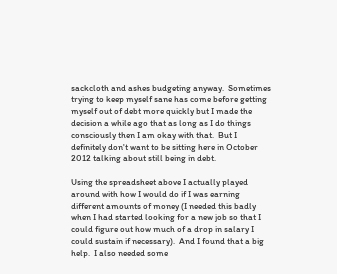sackcloth and ashes budgeting anyway.  Sometimes trying to keep myself sane has come before getting myself out of debt more quickly but I made the decision a while ago that as long as I do things consciously then I am okay with that.  But I definitely don't want to be sitting here in October 2012 talking about still being in debt.

Using the spreadsheet above I actually played around with how I would do if I was earning different amounts of money (I needed this badly when I had started looking for a new job so that I could figure out how much of a drop in salary I could sustain if necessary).  And I found that a big help.  I also needed some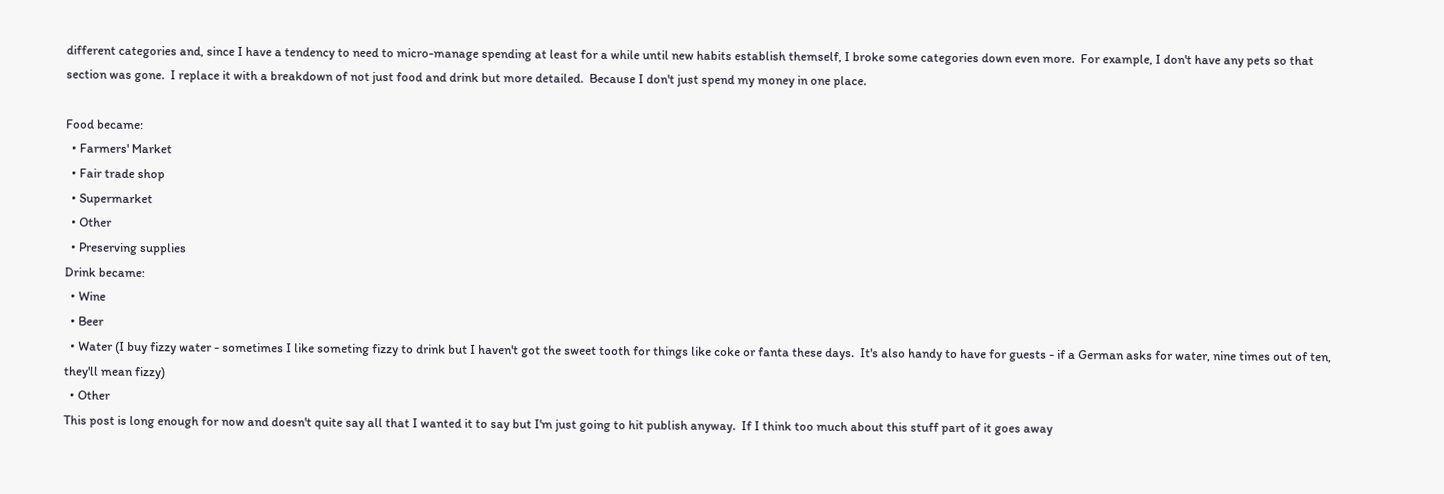different categories and, since I have a tendency to need to micro-manage spending at least for a while until new habits establish themself, I broke some categories down even more.  For example, I don't have any pets so that section was gone.  I replace it with a breakdown of not just food and drink but more detailed.  Because I don't just spend my money in one place.

Food became:
  • Farmers' Market
  • Fair trade shop
  • Supermarket
  • Other
  • Preserving supplies
Drink became:
  • Wine
  • Beer
  • Water (I buy fizzy water - sometimes I like someting fizzy to drink but I haven't got the sweet tooth for things like coke or fanta these days.  It's also handy to have for guests - if a German asks for water, nine times out of ten, they'll mean fizzy)
  • Other
This post is long enough for now and doesn't quite say all that I wanted it to say but I'm just going to hit publish anyway.  If I think too much about this stuff part of it goes away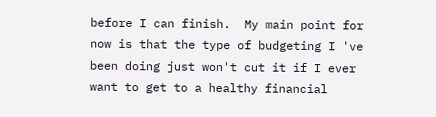before I can finish.  My main point for now is that the type of budgeting I 've been doing just won't cut it if I ever want to get to a healthy financial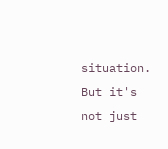situation.  But it's not just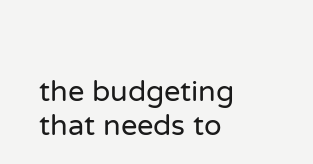the budgeting that needs to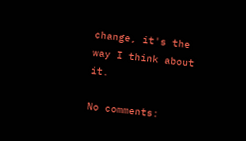change, it's the way I think about it.

No comments: